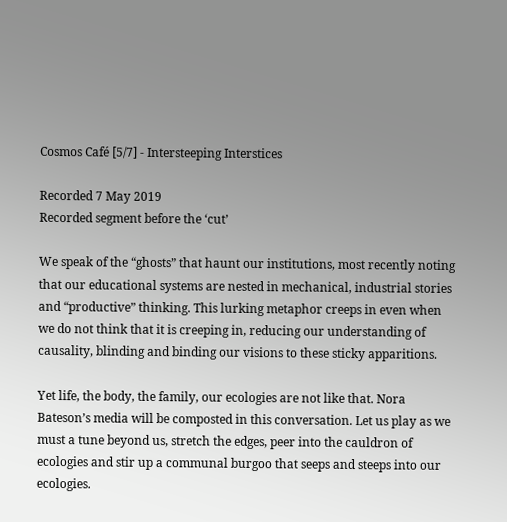Cosmos Café [5/7] - Intersteeping Interstices

Recorded 7 May 2019
Recorded segment before the ‘cut’

We speak of the “ghosts” that haunt our institutions, most recently noting that our educational systems are nested in mechanical, industrial stories and “productive” thinking. This lurking metaphor creeps in even when we do not think that it is creeping in, reducing our understanding of causality, blinding and binding our visions to these sticky apparitions.

Yet life, the body, the family, our ecologies are not like that. Nora Bateson’s media will be composted in this conversation. Let us play as we must a tune beyond us, stretch the edges, peer into the cauldron of ecologies and stir up a communal burgoo that seeps and steeps into our ecologies.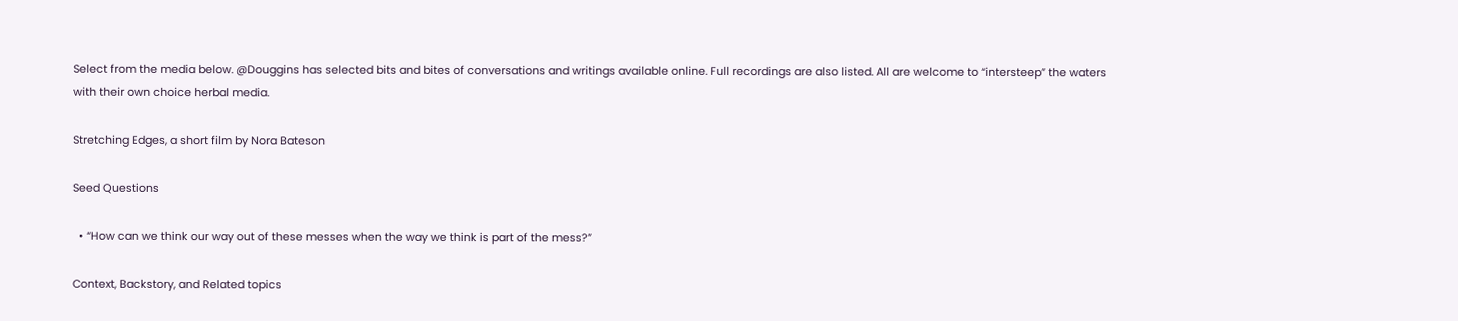Select from the media below. @Douggins has selected bits and bites of conversations and writings available online. Full recordings are also listed. All are welcome to “intersteep” the waters with their own choice herbal media.

Stretching Edges, a short film by Nora Bateson

Seed Questions

  • “How can we think our way out of these messes when the way we think is part of the mess?”

Context, Backstory, and Related topics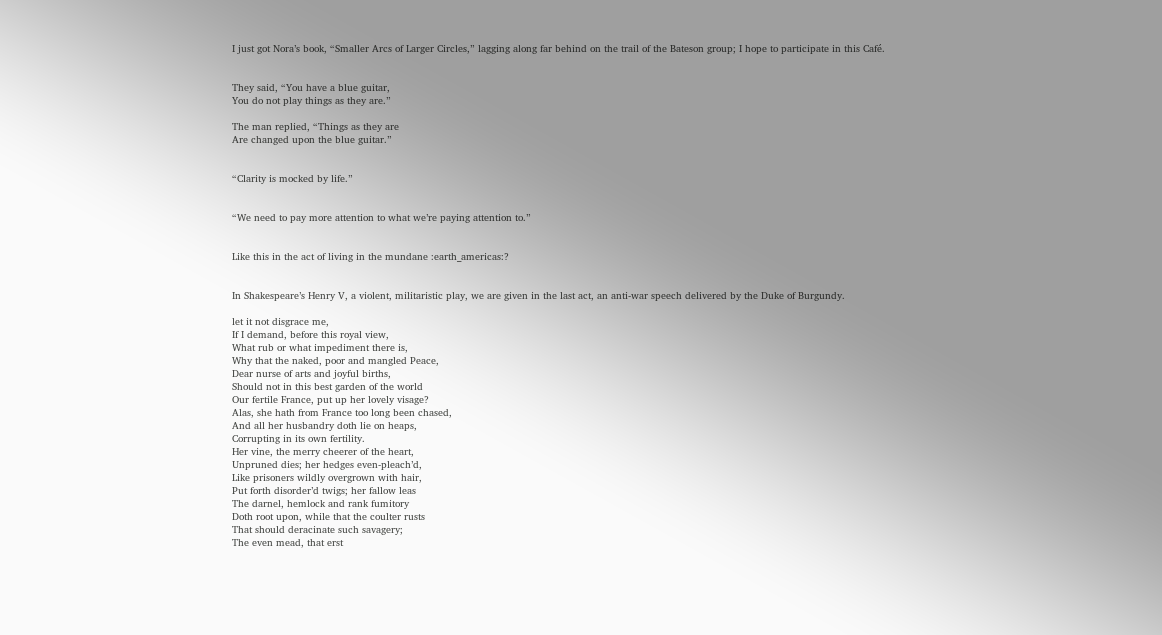I just got Nora’s book, “Smaller Arcs of Larger Circles,” lagging along far behind on the trail of the Bateson group; I hope to participate in this Café.


They said, “You have a blue guitar,
You do not play things as they are.”

The man replied, “Things as they are
Are changed upon the blue guitar.”


“Clarity is mocked by life.”


“We need to pay more attention to what we’re paying attention to.”


Like this in the act of living in the mundane :earth_americas:?


In Shakespeare’s Henry V, a violent, militaristic play, we are given in the last act, an anti-war speech delivered by the Duke of Burgundy.

let it not disgrace me,
If I demand, before this royal view,
What rub or what impediment there is,
Why that the naked, poor and mangled Peace,
Dear nurse of arts and joyful births,
Should not in this best garden of the world
Our fertile France, put up her lovely visage?
Alas, she hath from France too long been chased,
And all her husbandry doth lie on heaps,
Corrupting in its own fertility.
Her vine, the merry cheerer of the heart,
Unpruned dies; her hedges even-pleach’d,
Like prisoners wildly overgrown with hair,
Put forth disorder’d twigs; her fallow leas
The darnel, hemlock and rank fumitory
Doth root upon, while that the coulter rusts
That should deracinate such savagery;
The even mead, that erst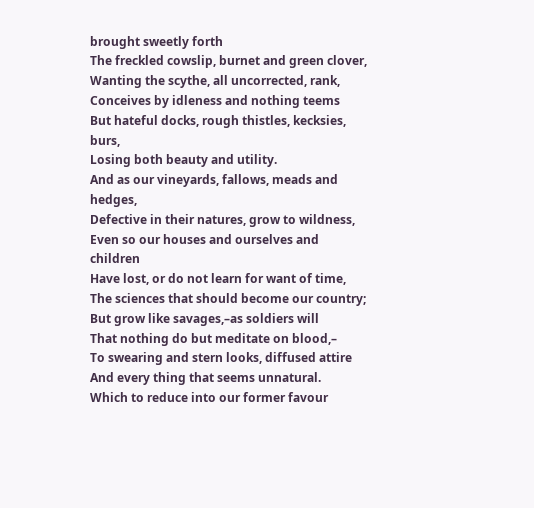brought sweetly forth
The freckled cowslip, burnet and green clover,
Wanting the scythe, all uncorrected, rank,
Conceives by idleness and nothing teems
But hateful docks, rough thistles, kecksies, burs,
Losing both beauty and utility.
And as our vineyards, fallows, meads and hedges,
Defective in their natures, grow to wildness,
Even so our houses and ourselves and children
Have lost, or do not learn for want of time,
The sciences that should become our country;
But grow like savages,–as soldiers will
That nothing do but meditate on blood,–
To swearing and stern looks, diffused attire
And every thing that seems unnatural.
Which to reduce into our former favour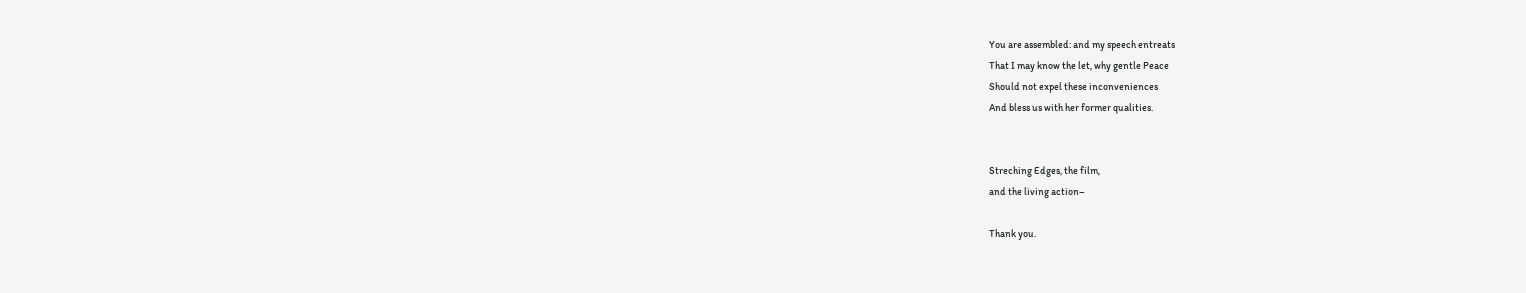You are assembled: and my speech entreats
That I may know the let, why gentle Peace
Should not expel these inconveniences
And bless us with her former qualities.


Streching Edges, the film,
and the living action–

Thank you.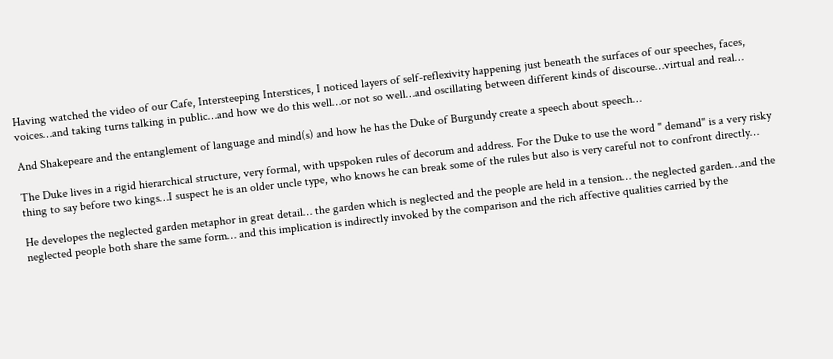Having watched the video of our Cafe, Intersteeping Interstices, I noticed layers of self-reflexivity happening just beneath the surfaces of our speeches, faces, voices…and taking turns talking in public…and how we do this well…or not so well…and oscillating between different kinds of discourse…virtual and real…

And Shakepeare and the entanglement of language and mind(s) and how he has the Duke of Burgundy create a speech about speech…

The Duke lives in a rigid hierarchical structure, very formal, with upspoken rules of decorum and address. For the Duke to use the word " demand" is a very risky thing to say before two kings…I suspect he is an older uncle type, who knows he can break some of the rules but also is very careful not to confront directly…

He developes the neglected garden metaphor in great detail… the garden which is neglected and the people are held in a tension… the neglected garden…and the neglected people both share the same form… and this implication is indirectly invoked by the comparison and the rich affective qualities carried by the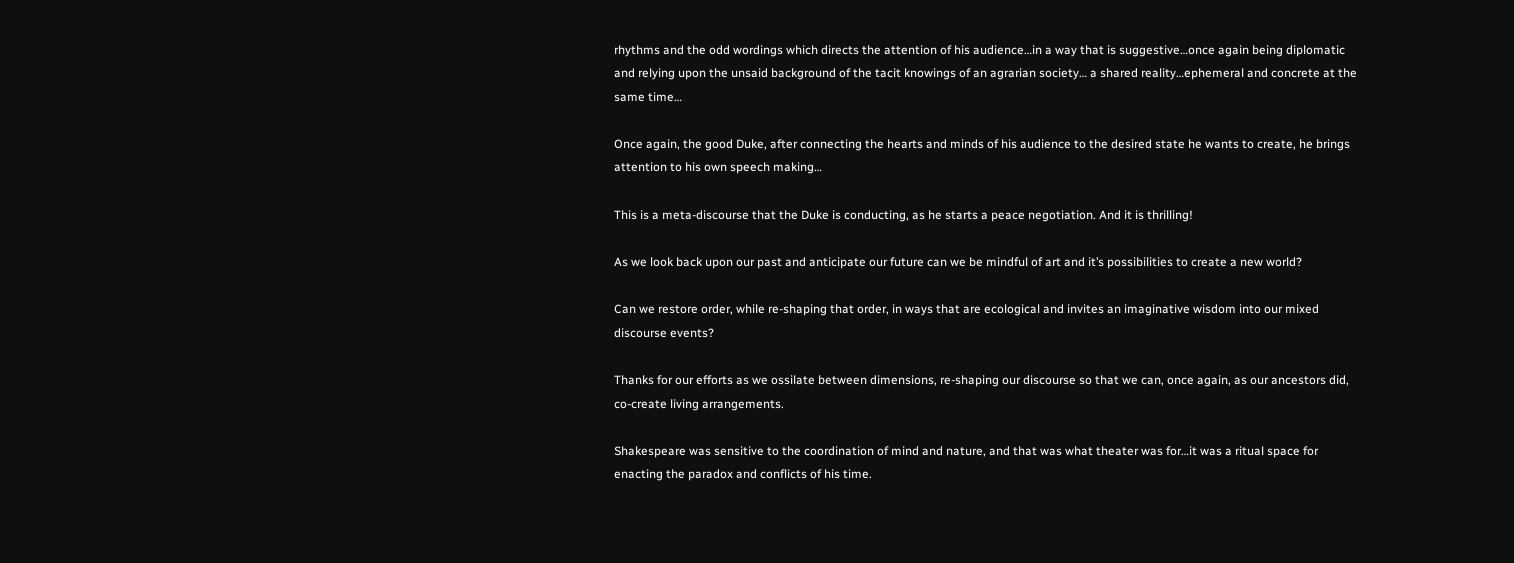rhythms and the odd wordings which directs the attention of his audience…in a way that is suggestive…once again being diplomatic and relying upon the unsaid background of the tacit knowings of an agrarian society… a shared reality…ephemeral and concrete at the same time…

Once again, the good Duke, after connecting the hearts and minds of his audience to the desired state he wants to create, he brings attention to his own speech making…

This is a meta-discourse that the Duke is conducting, as he starts a peace negotiation. And it is thrilling!

As we look back upon our past and anticipate our future can we be mindful of art and it’s possibilities to create a new world?

Can we restore order, while re-shaping that order, in ways that are ecological and invites an imaginative wisdom into our mixed discourse events?

Thanks for our efforts as we ossilate between dimensions, re-shaping our discourse so that we can, once again, as our ancestors did, co-create living arrangements.

Shakespeare was sensitive to the coordination of mind and nature, and that was what theater was for…it was a ritual space for enacting the paradox and conflicts of his time.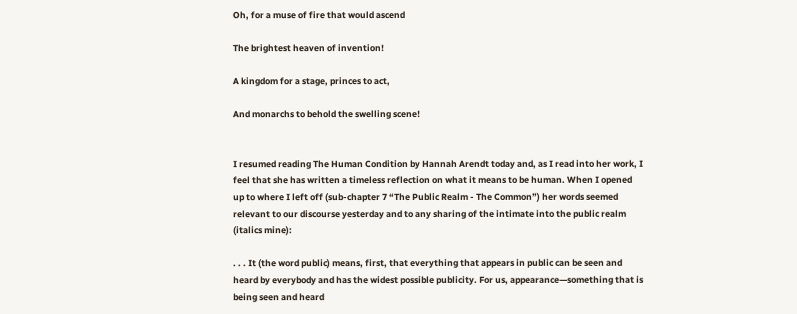Oh, for a muse of fire that would ascend

The brightest heaven of invention!

A kingdom for a stage, princes to act,

And monarchs to behold the swelling scene!


I resumed reading The Human Condition by Hannah Arendt today and, as I read into her work, I feel that she has written a timeless reflection on what it means to be human. When I opened up to where I left off (sub-chapter 7 “The Public Realm - The Common”) her words seemed relevant to our discourse yesterday and to any sharing of the intimate into the public realm (italics mine):

. . . It (the word public) means, first, that everything that appears in public can be seen and heard by everybody and has the widest possible publicity. For us, appearance—something that is being seen and heard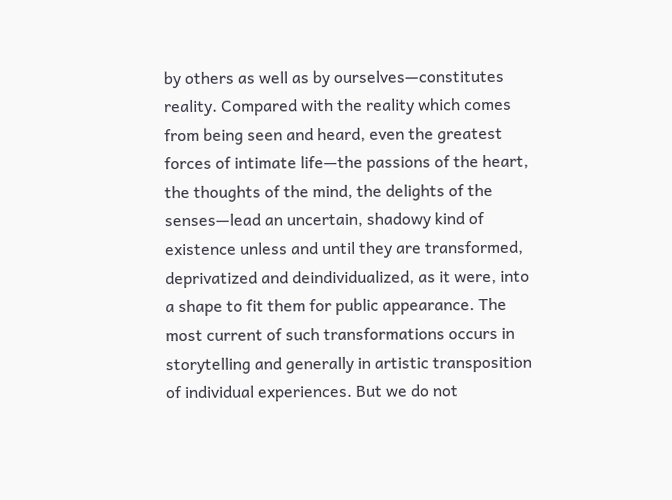by others as well as by ourselves—constitutes reality. Compared with the reality which comes from being seen and heard, even the greatest forces of intimate life—the passions of the heart, the thoughts of the mind, the delights of the senses—lead an uncertain, shadowy kind of existence unless and until they are transformed, deprivatized and deindividualized, as it were, into a shape to fit them for public appearance. The most current of such transformations occurs in storytelling and generally in artistic transposition of individual experiences. But we do not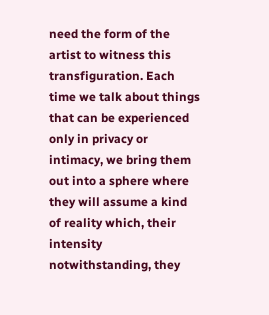need the form of the artist to witness this transfiguration. Each time we talk about things that can be experienced only in privacy or intimacy, we bring them out into a sphere where they will assume a kind of reality which, their intensity notwithstanding, they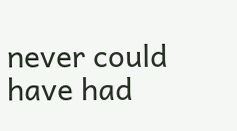never could have had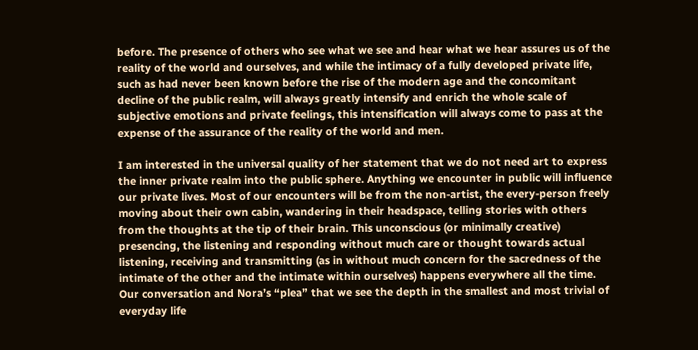before. The presence of others who see what we see and hear what we hear assures us of the reality of the world and ourselves, and while the intimacy of a fully developed private life, such as had never been known before the rise of the modern age and the concomitant decline of the public realm, will always greatly intensify and enrich the whole scale of subjective emotions and private feelings, this intensification will always come to pass at the expense of the assurance of the reality of the world and men.

I am interested in the universal quality of her statement that we do not need art to express the inner private realm into the public sphere. Anything we encounter in public will influence our private lives. Most of our encounters will be from the non-artist, the every-person freely moving about their own cabin, wandering in their headspace, telling stories with others from the thoughts at the tip of their brain. This unconscious (or minimally creative) presencing, the listening and responding without much care or thought towards actual listening, receiving and transmitting (as in without much concern for the sacredness of the intimate of the other and the intimate within ourselves) happens everywhere all the time. Our conversation and Nora’s “plea” that we see the depth in the smallest and most trivial of everyday life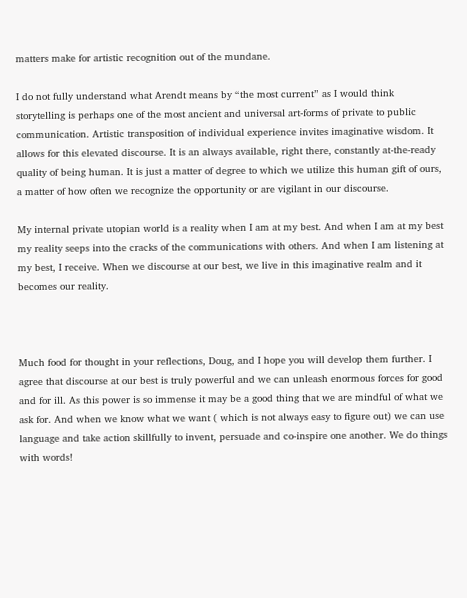matters make for artistic recognition out of the mundane.

I do not fully understand what Arendt means by “the most current” as I would think storytelling is perhaps one of the most ancient and universal art-forms of private to public communication. Artistic transposition of individual experience invites imaginative wisdom. It allows for this elevated discourse. It is an always available, right there, constantly at-the-ready quality of being human. It is just a matter of degree to which we utilize this human gift of ours, a matter of how often we recognize the opportunity or are vigilant in our discourse.

My internal private utopian world is a reality when I am at my best. And when I am at my best my reality seeps into the cracks of the communications with others. And when I am listening at my best, I receive. When we discourse at our best, we live in this imaginative realm and it becomes our reality.



Much food for thought in your reflections, Doug, and I hope you will develop them further. I agree that discourse at our best is truly powerful and we can unleash enormous forces for good and for ill. As this power is so immense it may be a good thing that we are mindful of what we ask for. And when we know what we want ( which is not always easy to figure out) we can use language and take action skillfully to invent, persuade and co-inspire one another. We do things with words!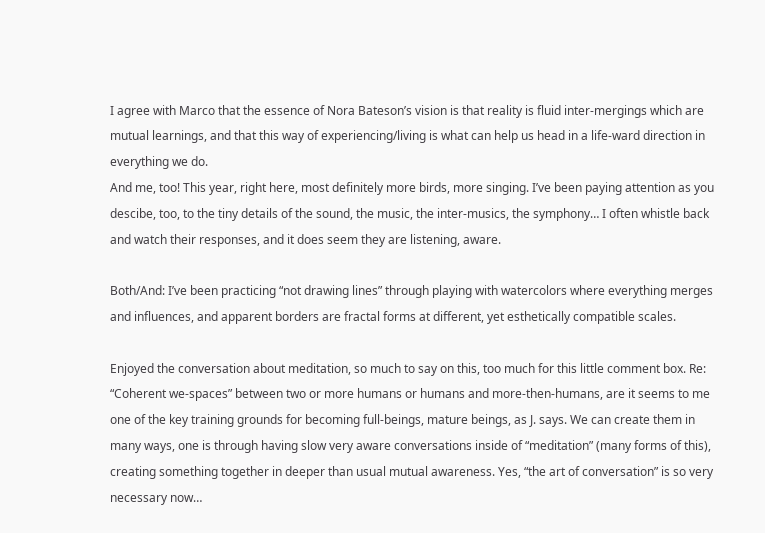I agree with Marco that the essence of Nora Bateson’s vision is that reality is fluid inter-mergings which are mutual learnings, and that this way of experiencing/living is what can help us head in a life-ward direction in everything we do.
And me, too! This year, right here, most definitely more birds, more singing. I’ve been paying attention as you descibe, too, to the tiny details of the sound, the music, the inter-musics, the symphony… I often whistle back and watch their responses, and it does seem they are listening, aware.

Both/And: I’ve been practicing “not drawing lines” through playing with watercolors where everything merges and influences, and apparent borders are fractal forms at different, yet esthetically compatible scales.

Enjoyed the conversation about meditation, so much to say on this, too much for this little comment box. Re: “Coherent we-spaces” between two or more humans or humans and more-then-humans, are it seems to me one of the key training grounds for becoming full-beings, mature beings, as J. says. We can create them in many ways, one is through having slow very aware conversations inside of “meditation” (many forms of this), creating something together in deeper than usual mutual awareness. Yes, “the art of conversation” is so very necessary now…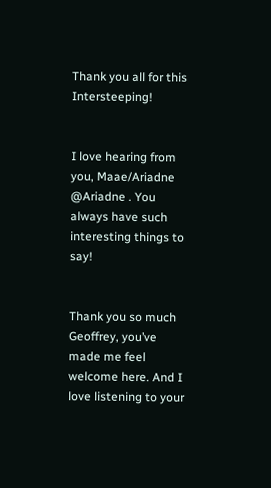Thank you all for this Intersteeping!


I love hearing from you, Maae/Ariadne @Ariadne . You always have such interesting things to say!


Thank you so much Geoffrey, you’ve made me feel welcome here. And I love listening to your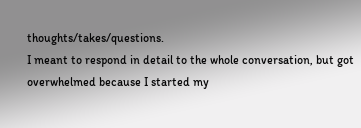thoughts/takes/questions.
I meant to respond in detail to the whole conversation, but got overwhelmed because I started my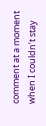comment at a moment when I couldn’t stay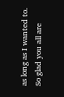as long as I wanted to.
So glad you all are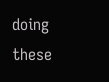doing these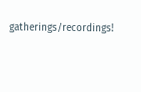gatherings/recordings!